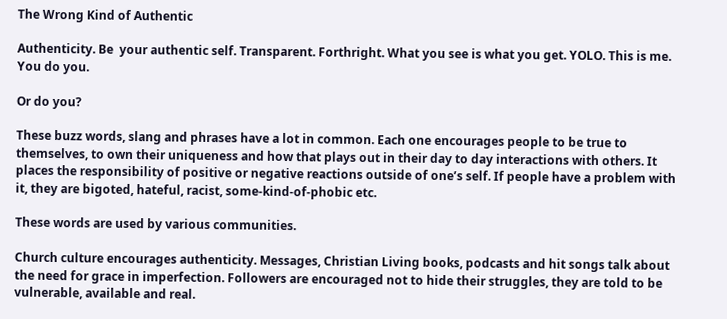The Wrong Kind of Authentic

Authenticity. Be  your authentic self. Transparent. Forthright. What you see is what you get. YOLO. This is me. You do you.

Or do you?

These buzz words, slang and phrases have a lot in common. Each one encourages people to be true to themselves, to own their uniqueness and how that plays out in their day to day interactions with others. It places the responsibility of positive or negative reactions outside of one’s self. If people have a problem with it, they are bigoted, hateful, racist, some-kind-of-phobic etc.

These words are used by various communities.

Church culture encourages authenticity. Messages, Christian Living books, podcasts and hit songs talk about the need for grace in imperfection. Followers are encouraged not to hide their struggles, they are told to be vulnerable, available and real.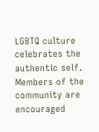LGBTQ culture celebrates the authentic self. Members of the community are encouraged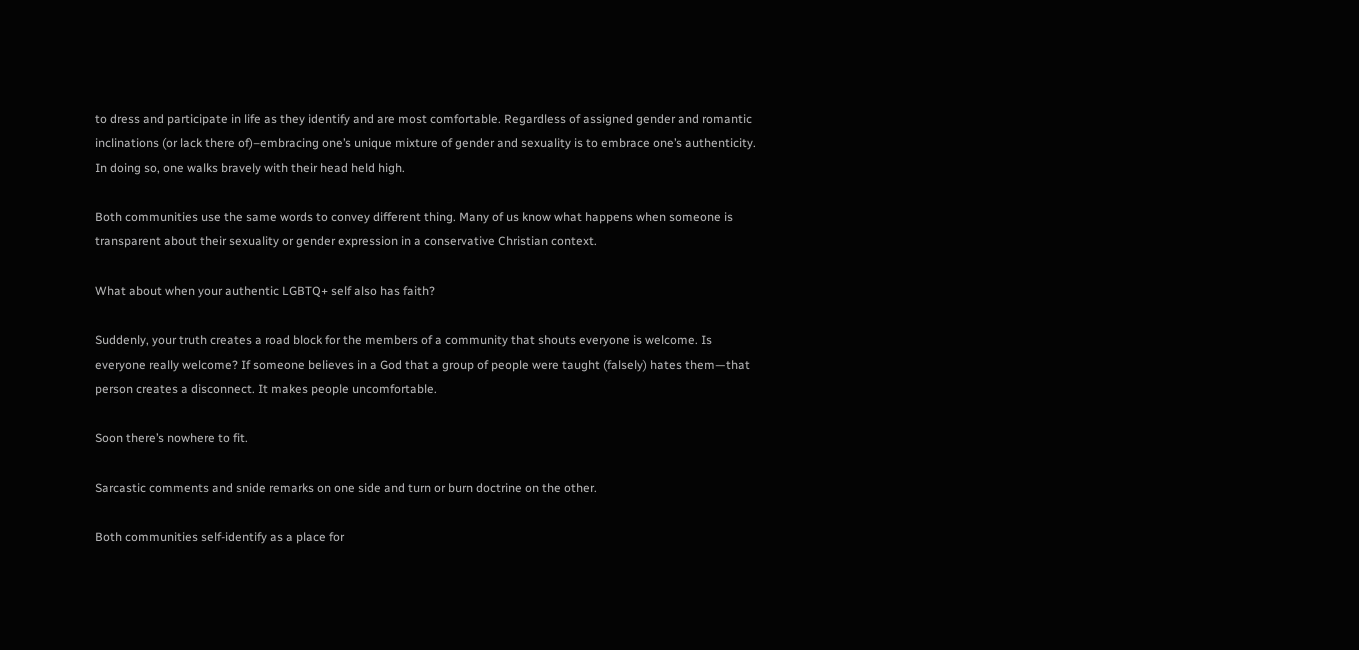to dress and participate in life as they identify and are most comfortable. Regardless of assigned gender and romantic inclinations (or lack there of)–embracing one’s unique mixture of gender and sexuality is to embrace one’s authenticity. In doing so, one walks bravely with their head held high.

Both communities use the same words to convey different thing. Many of us know what happens when someone is transparent about their sexuality or gender expression in a conservative Christian context.

What about when your authentic LGBTQ+ self also has faith?

Suddenly, your truth creates a road block for the members of a community that shouts everyone is welcome. Is everyone really welcome? If someone believes in a God that a group of people were taught (falsely) hates them—that person creates a disconnect. It makes people uncomfortable.

Soon there’s nowhere to fit.

Sarcastic comments and snide remarks on one side and turn or burn doctrine on the other.

Both communities self-identify as a place for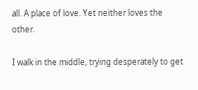all. A place of love. Yet neither loves the other.

I walk in the middle, trying desperately to get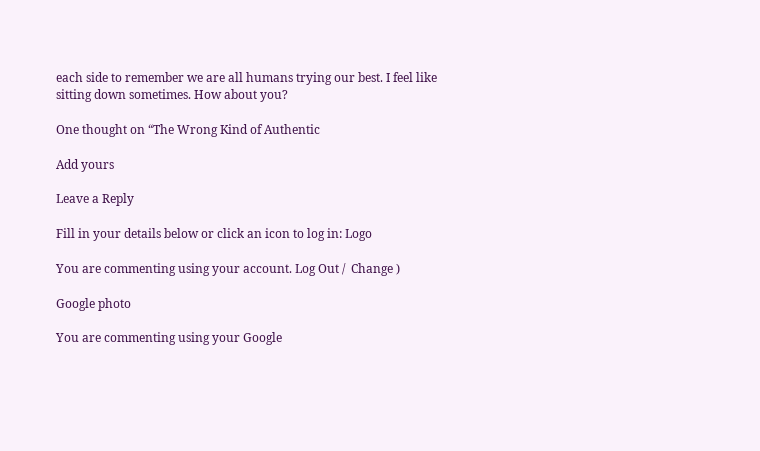each side to remember we are all humans trying our best. I feel like sitting down sometimes. How about you?

One thought on “The Wrong Kind of Authentic

Add yours

Leave a Reply

Fill in your details below or click an icon to log in: Logo

You are commenting using your account. Log Out /  Change )

Google photo

You are commenting using your Google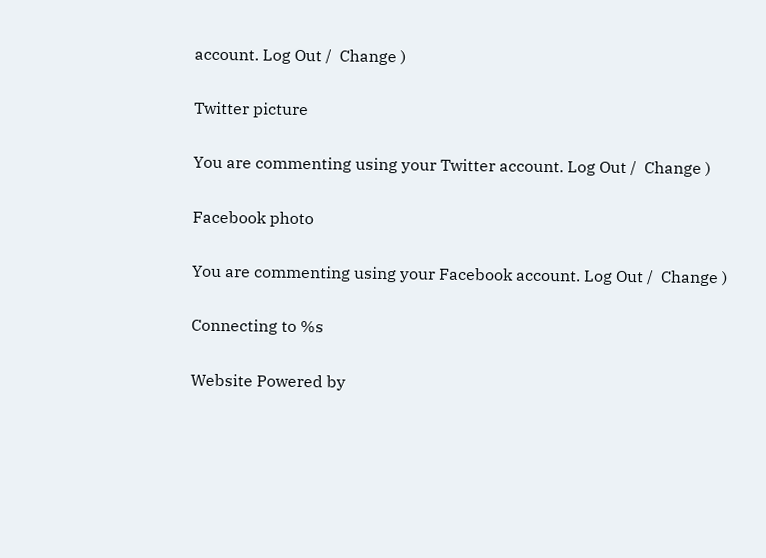account. Log Out /  Change )

Twitter picture

You are commenting using your Twitter account. Log Out /  Change )

Facebook photo

You are commenting using your Facebook account. Log Out /  Change )

Connecting to %s

Website Powered by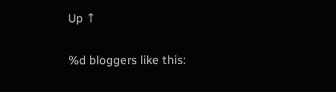Up ↑

%d bloggers like this: